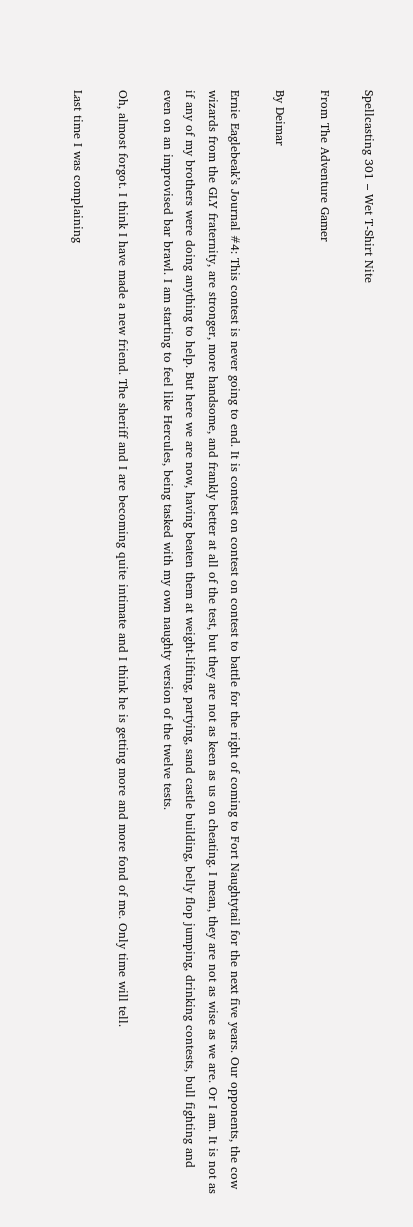Spellcasting 301 – Wet T-Shirt Nite

From The Adventure Gamer

By Deimar

Ernie Eaglebeak’s Journal #4: This contest is never going to end. It is contest on contest on contest to battle for the right of coming to Fort Naughtytail for the next five years. Our opponents, the cow wizards from the GLY fraternity, are stronger, more handsome, and frankly better at all of the test, but they are not as keen as us on cheating. I mean, they are not as wise as we are. Or I am. It is not as if any of my brothers were doing anything to help. But here we are now, having beaten them at weight-lifting, partying, sand castle building, belly flop jumping, drinking contests, bull fighting and even on an improvised bar brawl. I am starting to feel like Hercules, being tasked with my own naughty version of the twelve tests.

Oh, almost forgot. I think I have made a new friend. The sheriff and I are becoming quite intimate and I think he is getting more and more fond of me. Only time will tell.

Last time I was complaining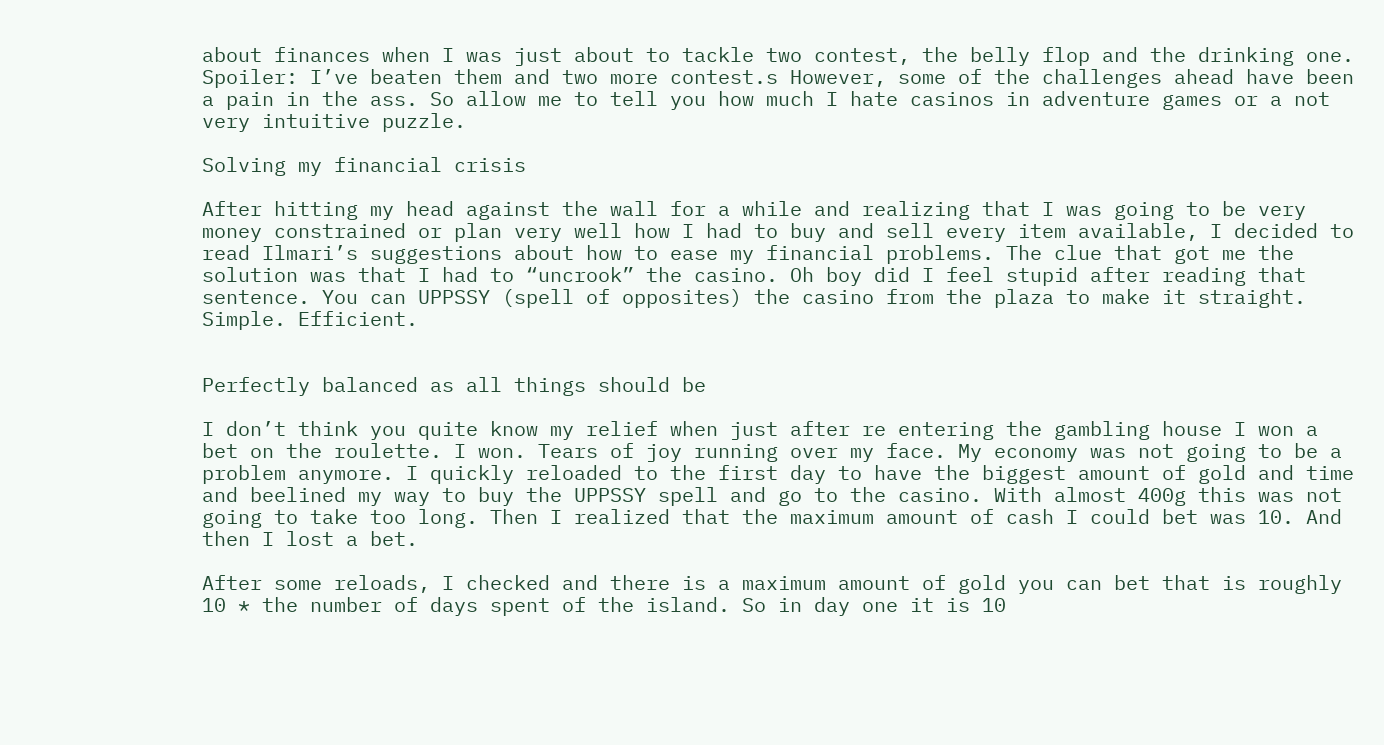about finances when I was just about to tackle two contest, the belly flop and the drinking one. Spoiler: I’ve beaten them and two more contest.s However, some of the challenges ahead have been a pain in the ass. So allow me to tell you how much I hate casinos in adventure games or a not very intuitive puzzle.

Solving my financial crisis

After hitting my head against the wall for a while and realizing that I was going to be very money constrained or plan very well how I had to buy and sell every item available, I decided to read Ilmari’s suggestions about how to ease my financial problems. The clue that got me the solution was that I had to “uncrook” the casino. Oh boy did I feel stupid after reading that sentence. You can UPPSSY (spell of opposites) the casino from the plaza to make it straight. Simple. Efficient.


Perfectly balanced as all things should be

I don’t think you quite know my relief when just after re entering the gambling house I won a bet on the roulette. I won. Tears of joy running over my face. My economy was not going to be a problem anymore. I quickly reloaded to the first day to have the biggest amount of gold and time and beelined my way to buy the UPPSSY spell and go to the casino. With almost 400g this was not going to take too long. Then I realized that the maximum amount of cash I could bet was 10. And then I lost a bet.

After some reloads, I checked and there is a maximum amount of gold you can bet that is roughly 10 * the number of days spent of the island. So in day one it is 10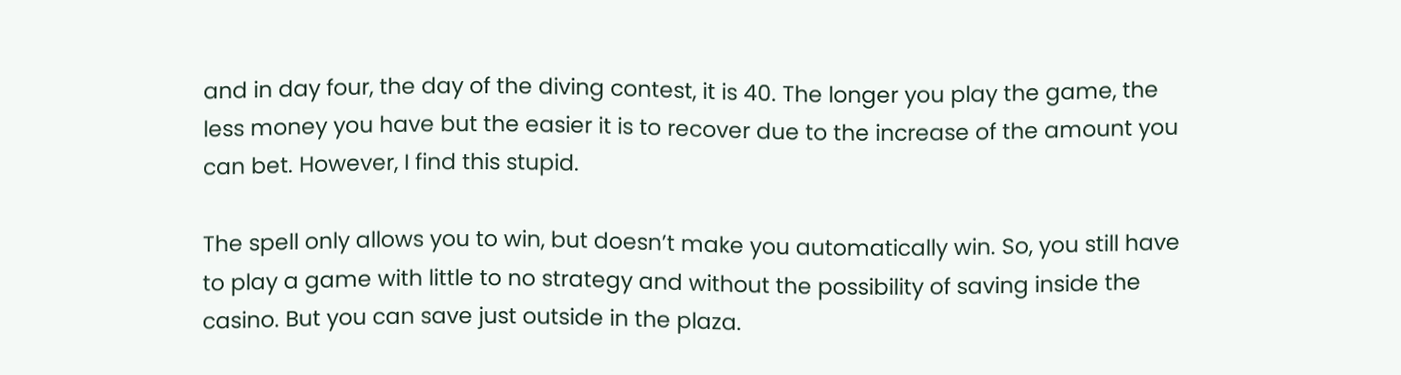and in day four, the day of the diving contest, it is 40. The longer you play the game, the less money you have but the easier it is to recover due to the increase of the amount you can bet. However, I find this stupid.

The spell only allows you to win, but doesn’t make you automatically win. So, you still have to play a game with little to no strategy and without the possibility of saving inside the casino. But you can save just outside in the plaza.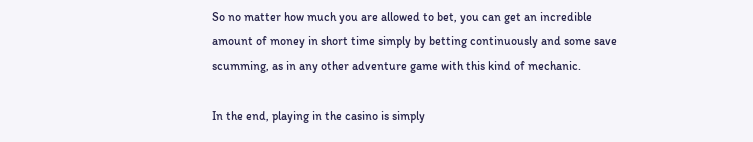So no matter how much you are allowed to bet, you can get an incredible amount of money in short time simply by betting continuously and some save scumming, as in any other adventure game with this kind of mechanic.

In the end, playing in the casino is simply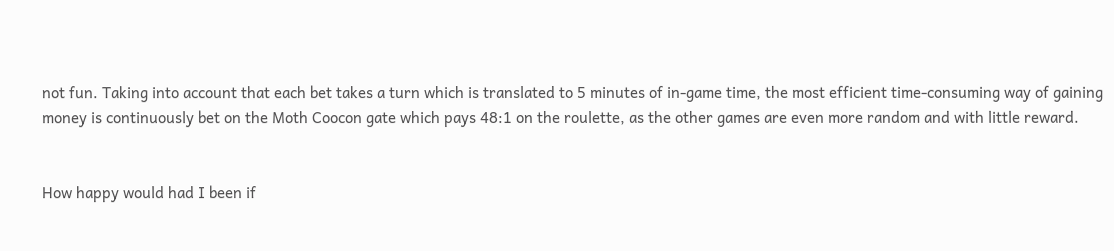not fun. Taking into account that each bet takes a turn which is translated to 5 minutes of in-game time, the most efficient time-consuming way of gaining money is continuously bet on the Moth Coocon gate which pays 48:1 on the roulette, as the other games are even more random and with little reward.


How happy would had I been if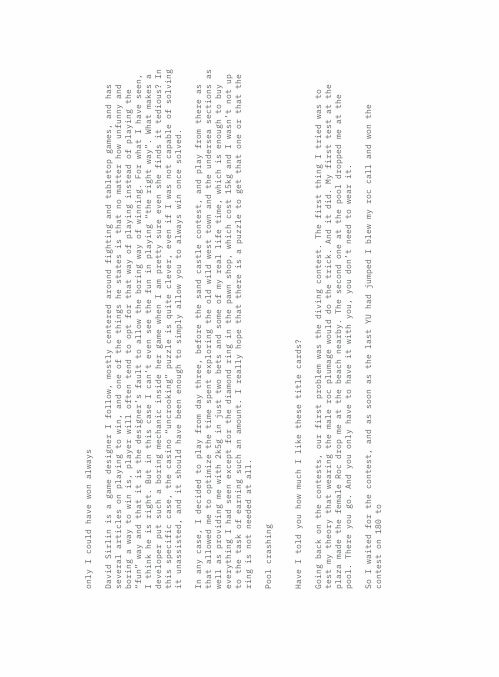only I could have won always

David Sirlin is a game designer I follow, mostly centered around fighting and tabletop games, and has several articles on playing to win, and one of the things he states is that no matter how unfunny and boring a way to win is, player will often tend to opt for that way of playing instead of playing the “fun” way and that it is the designer’s fault to allow the boring way of winning. For what I have seen, I think he is right. But in this case I can’t even see the fun in playing “the right way”. What makes a developer put such a boring mechanic inside her game when I am pretty sure even she finds it tedious? In this specific case, the casino “uncrooking” puzzle is quite clever, even if I was not capable of solving it unassisted, and it should have been enough to simply allow you to always win once solved.

In any case, I decided to play from day three, before the sand castle contest, and play from there as that allowed me to optimize the time spent exploring the old wild west town and the undersea sections as well as providing me with 2k5g in just two bets and some of my real life time, which is enough to buy everything I had seen except for the diamond ring in the pawn shop, which cost 15kg and I wasn’t not up to the task of earning such an amount. I really hope that there is a puzzle to get that one or that the ring is not needed at all.

Pool crashing


Have I told you how much I like these title cards?

Going back on the contests, our first problem was the diving contest. The first thing I tried was to test my theory that wearing the male roc plumage would do the trick. And it did. My first test at the plaza made the female Roc drop me at the beach nearby. The second one at the pool dropped me at the pool. There you go. And you only have to have it with you, you don’t need to wear it.

So I waited for the contest, and as soon as the last YU had jumped I blew my roc call and won the contest on 180 to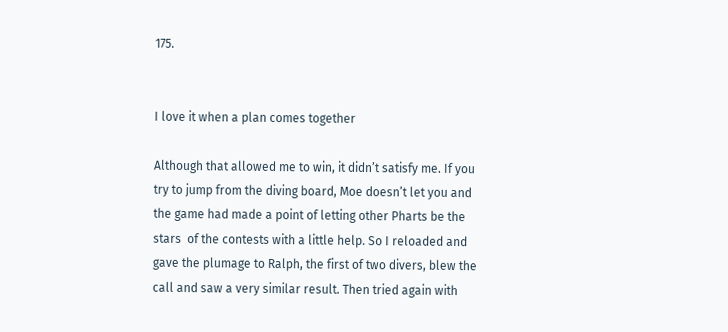175.


I love it when a plan comes together

Although that allowed me to win, it didn’t satisfy me. If you try to jump from the diving board, Moe doesn’t let you and the game had made a point of letting other Pharts be the stars  of the contests with a little help. So I reloaded and gave the plumage to Ralph, the first of two divers, blew the call and saw a very similar result. Then tried again with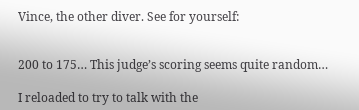Vince, the other diver. See for yourself:


200 to 175… This judge’s scoring seems quite random…

I reloaded to try to talk with the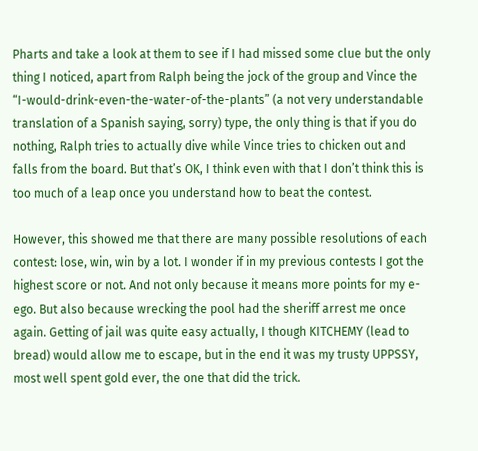Pharts and take a look at them to see if I had missed some clue but the only thing I noticed, apart from Ralph being the jock of the group and Vince the “I-would-drink-even-the-water-of-the-plants” (a not very understandable translation of a Spanish saying, sorry) type, the only thing is that if you do nothing, Ralph tries to actually dive while Vince tries to chicken out and falls from the board. But that’s OK, I think even with that I don’t think this is too much of a leap once you understand how to beat the contest.

However, this showed me that there are many possible resolutions of each contest: lose, win, win by a lot. I wonder if in my previous contests I got the highest score or not. And not only because it means more points for my e-ego. But also because wrecking the pool had the sheriff arrest me once again. Getting of jail was quite easy actually, I though KITCHEMY (lead to bread) would allow me to escape, but in the end it was my trusty UPPSSY, most well spent gold ever, the one that did the trick.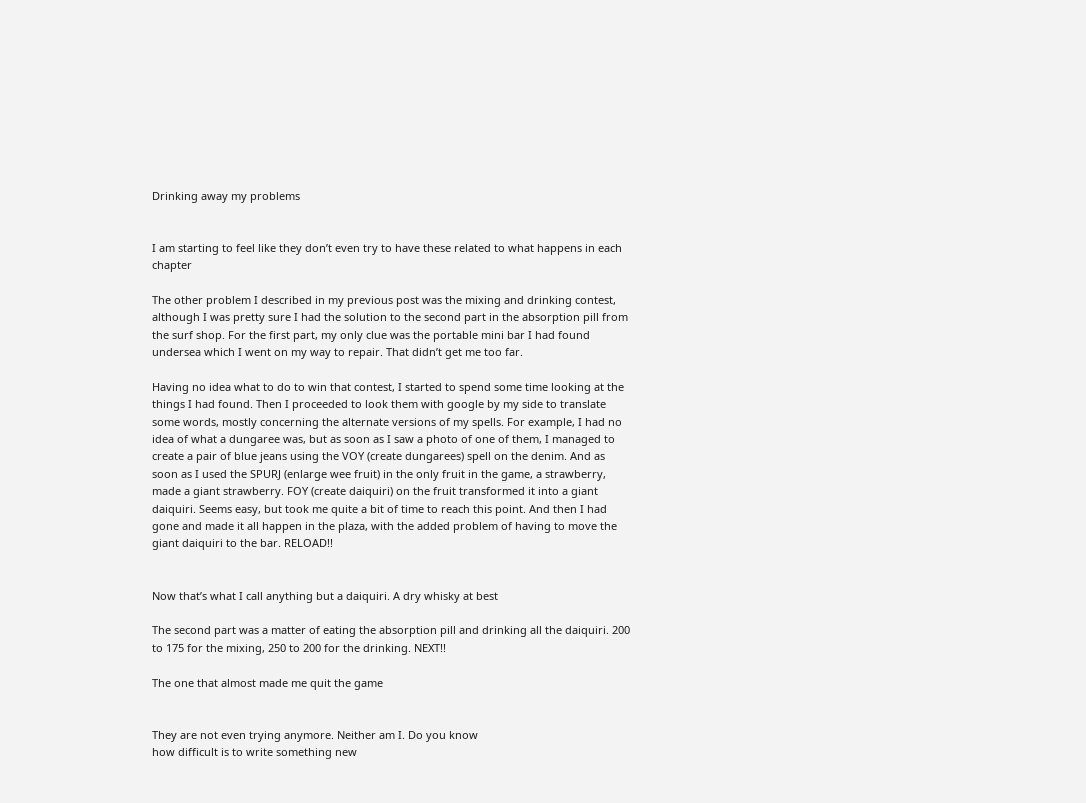Drinking away my problems


I am starting to feel like they don’t even try to have these related to what happens in each chapter

The other problem I described in my previous post was the mixing and drinking contest, although I was pretty sure I had the solution to the second part in the absorption pill from the surf shop. For the first part, my only clue was the portable mini bar I had found undersea which I went on my way to repair. That didn’t get me too far.

Having no idea what to do to win that contest, I started to spend some time looking at the things I had found. Then I proceeded to look them with google by my side to translate some words, mostly concerning the alternate versions of my spells. For example, I had no idea of what a dungaree was, but as soon as I saw a photo of one of them, I managed to create a pair of blue jeans using the VOY (create dungarees) spell on the denim. And as soon as I used the SPURJ (enlarge wee fruit) in the only fruit in the game, a strawberry, made a giant strawberry. FOY (create daiquiri) on the fruit transformed it into a giant daiquiri. Seems easy, but took me quite a bit of time to reach this point. And then I had gone and made it all happen in the plaza, with the added problem of having to move the giant daiquiri to the bar. RELOAD!!


Now that’s what I call anything but a daiquiri. A dry whisky at best

The second part was a matter of eating the absorption pill and drinking all the daiquiri. 200 to 175 for the mixing, 250 to 200 for the drinking. NEXT!!

The one that almost made me quit the game


They are not even trying anymore. Neither am I. Do you know
how difficult is to write something new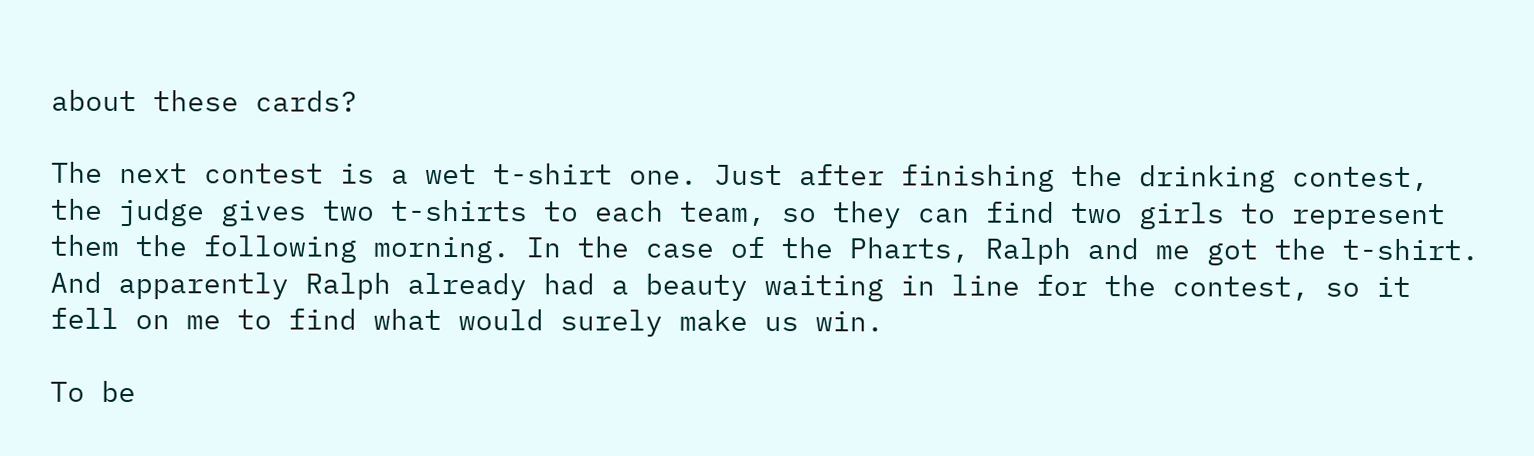about these cards?

The next contest is a wet t-shirt one. Just after finishing the drinking contest, the judge gives two t-shirts to each team, so they can find two girls to represent them the following morning. In the case of the Pharts, Ralph and me got the t-shirt. And apparently Ralph already had a beauty waiting in line for the contest, so it fell on me to find what would surely make us win.

To be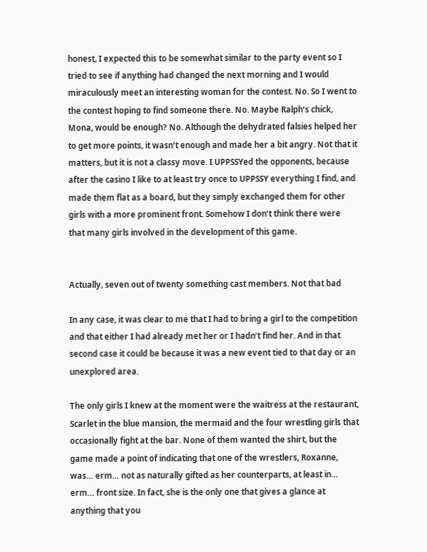honest, I expected this to be somewhat similar to the party event so I tried to see if anything had changed the next morning and I would miraculously meet an interesting woman for the contest. No. So I went to the contest hoping to find someone there. No. Maybe Ralph’s chick, Mona, would be enough? No. Although the dehydrated falsies helped her to get more points, it wasn’t enough and made her a bit angry. Not that it matters, but it is not a classy move. I UPPSSYed the opponents, because after the casino I like to at least try once to UPPSSY everything I find, and made them flat as a board, but they simply exchanged them for other girls with a more prominent front. Somehow I don’t think there were that many girls involved in the development of this game.


Actually, seven out of twenty something cast members. Not that bad

In any case, it was clear to me that I had to bring a girl to the competition and that either I had already met her or I hadn’t find her. And in that second case it could be because it was a new event tied to that day or an unexplored area.

The only girls I knew at the moment were the waitress at the restaurant, Scarlet in the blue mansion, the mermaid and the four wrestling girls that occasionally fight at the bar. None of them wanted the shirt, but the game made a point of indicating that one of the wrestlers, Roxanne, was… erm… not as naturally gifted as her counterparts, at least in… erm… front size. In fact, she is the only one that gives a glance at anything that you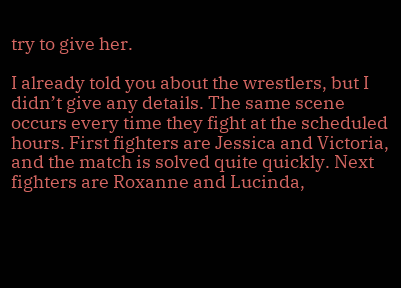try to give her.

I already told you about the wrestlers, but I didn’t give any details. The same scene occurs every time they fight at the scheduled hours. First fighters are Jessica and Victoria, and the match is solved quite quickly. Next fighters are Roxanne and Lucinda,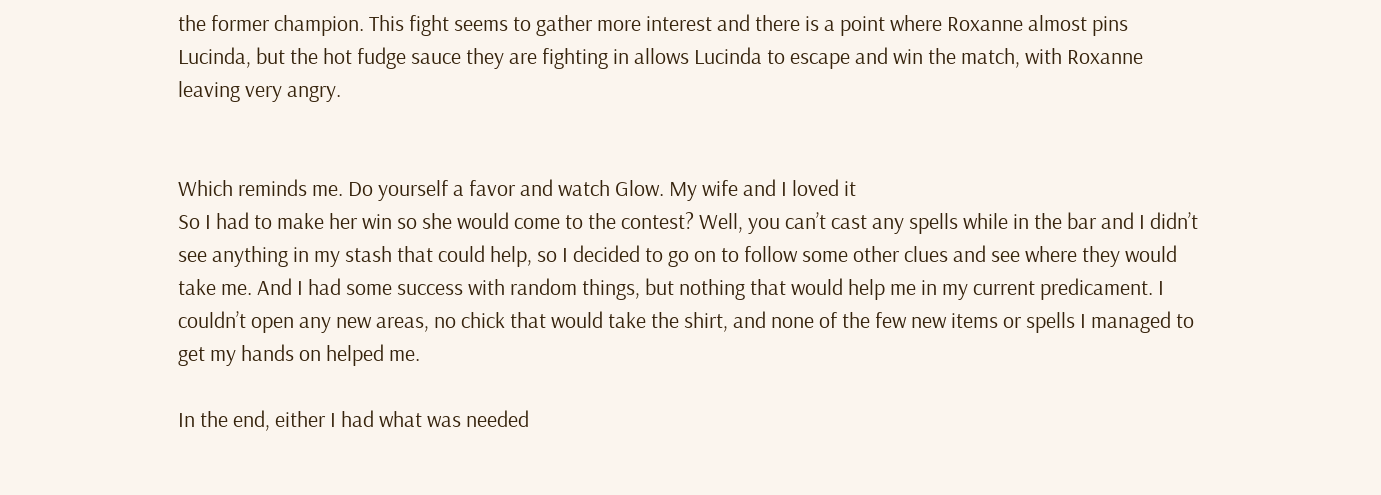the former champion. This fight seems to gather more interest and there is a point where Roxanne almost pins Lucinda, but the hot fudge sauce they are fighting in allows Lucinda to escape and win the match, with Roxanne leaving very angry.


Which reminds me. Do yourself a favor and watch Glow. My wife and I loved it
So I had to make her win so she would come to the contest? Well, you can’t cast any spells while in the bar and I didn’t see anything in my stash that could help, so I decided to go on to follow some other clues and see where they would take me. And I had some success with random things, but nothing that would help me in my current predicament. I couldn’t open any new areas, no chick that would take the shirt, and none of the few new items or spells I managed to get my hands on helped me.

In the end, either I had what was needed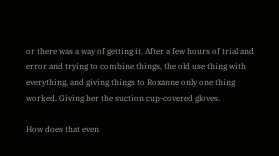or there was a way of getting it. After a few hours of trial and error and trying to combine things, the old use thing with everything, and giving things to Roxanne only one thing worked. Giving her the suction cup-covered gloves.

How does that even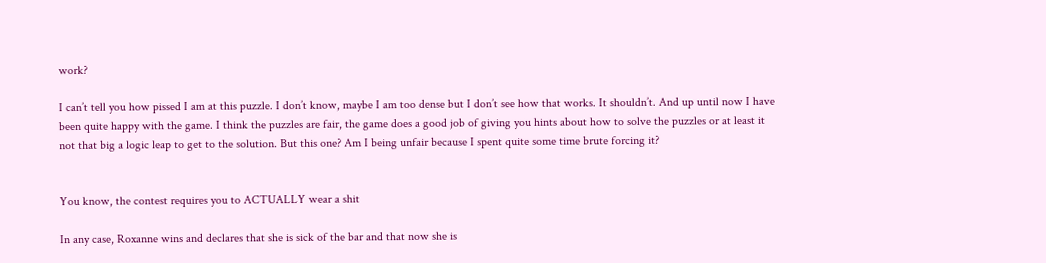work?

I can’t tell you how pissed I am at this puzzle. I don’t know, maybe I am too dense but I don’t see how that works. It shouldn’t. And up until now I have been quite happy with the game. I think the puzzles are fair, the game does a good job of giving you hints about how to solve the puzzles or at least it not that big a logic leap to get to the solution. But this one? Am I being unfair because I spent quite some time brute forcing it?


You know, the contest requires you to ACTUALLY wear a shit

In any case, Roxanne wins and declares that she is sick of the bar and that now she is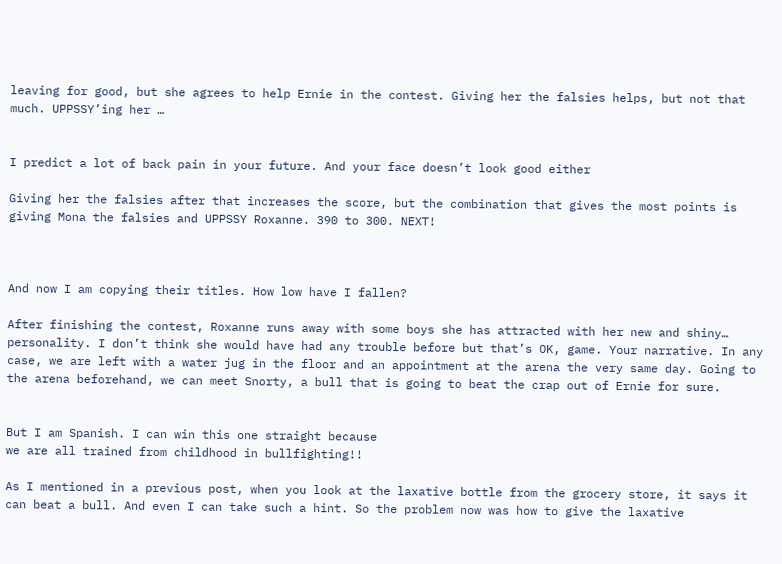leaving for good, but she agrees to help Ernie in the contest. Giving her the falsies helps, but not that much. UPPSSY’ing her …


I predict a lot of back pain in your future. And your face doesn’t look good either

Giving her the falsies after that increases the score, but the combination that gives the most points is giving Mona the falsies and UPPSSY Roxanne. 390 to 300. NEXT!



And now I am copying their titles. How low have I fallen?

After finishing the contest, Roxanne runs away with some boys she has attracted with her new and shiny… personality. I don’t think she would have had any trouble before but that’s OK, game. Your narrative. In any case, we are left with a water jug in the floor and an appointment at the arena the very same day. Going to the arena beforehand, we can meet Snorty, a bull that is going to beat the crap out of Ernie for sure.


But I am Spanish. I can win this one straight because
we are all trained from childhood in bullfighting!!

As I mentioned in a previous post, when you look at the laxative bottle from the grocery store, it says it can beat a bull. And even I can take such a hint. So the problem now was how to give the laxative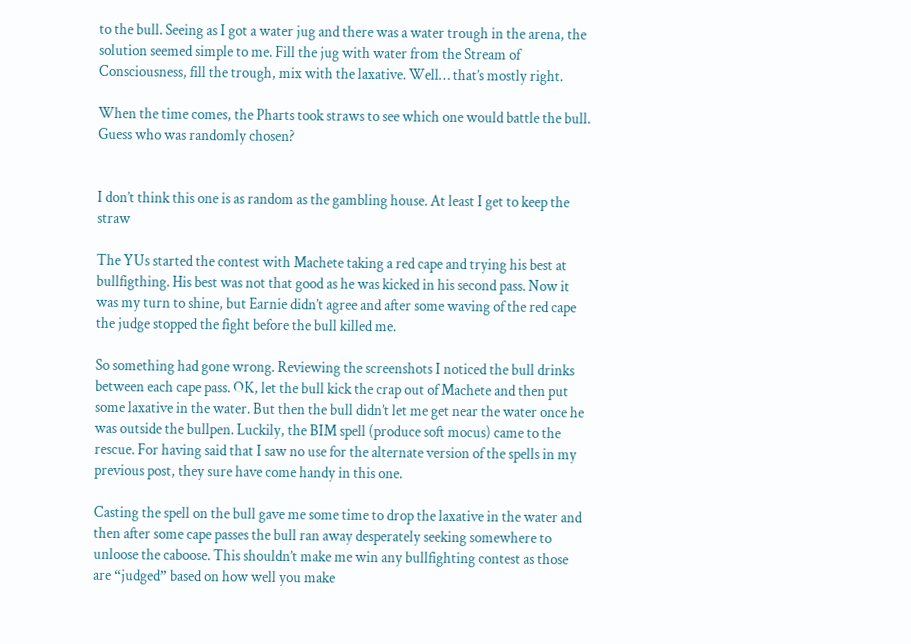to the bull. Seeing as I got a water jug and there was a water trough in the arena, the solution seemed simple to me. Fill the jug with water from the Stream of Consciousness, fill the trough, mix with the laxative. Well… that’s mostly right.

When the time comes, the Pharts took straws to see which one would battle the bull. Guess who was randomly chosen?


I don’t think this one is as random as the gambling house. At least I get to keep the straw

The YUs started the contest with Machete taking a red cape and trying his best at bullfigthing. His best was not that good as he was kicked in his second pass. Now it was my turn to shine, but Earnie didn’t agree and after some waving of the red cape the judge stopped the fight before the bull killed me.

So something had gone wrong. Reviewing the screenshots I noticed the bull drinks between each cape pass. OK, let the bull kick the crap out of Machete and then put some laxative in the water. But then the bull didn’t let me get near the water once he was outside the bullpen. Luckily, the BIM spell (produce soft mocus) came to the rescue. For having said that I saw no use for the alternate version of the spells in my previous post, they sure have come handy in this one.

Casting the spell on the bull gave me some time to drop the laxative in the water and then after some cape passes the bull ran away desperately seeking somewhere to unloose the caboose. This shouldn’t make me win any bullfighting contest as those are “judged” based on how well you make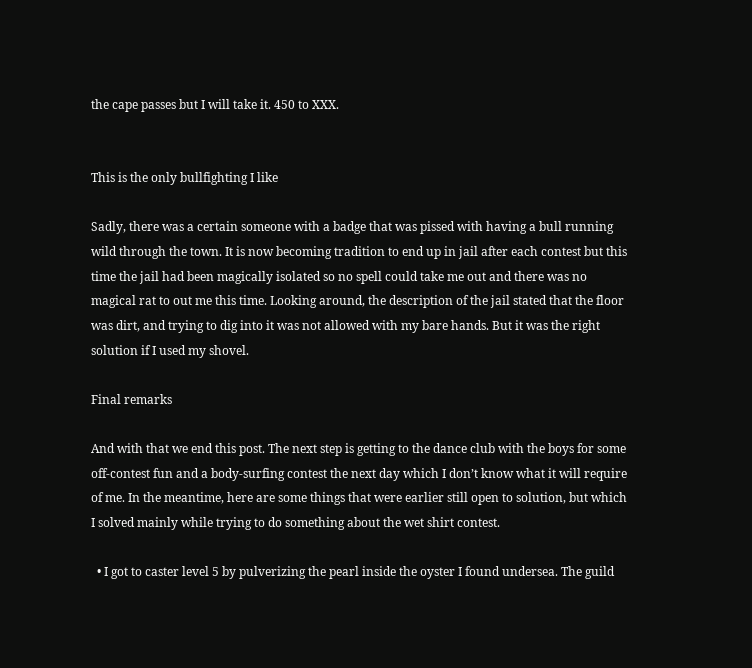the cape passes but I will take it. 450 to XXX.


This is the only bullfighting I like

Sadly, there was a certain someone with a badge that was pissed with having a bull running wild through the town. It is now becoming tradition to end up in jail after each contest but this time the jail had been magically isolated so no spell could take me out and there was no magical rat to out me this time. Looking around, the description of the jail stated that the floor was dirt, and trying to dig into it was not allowed with my bare hands. But it was the right solution if I used my shovel.

Final remarks

And with that we end this post. The next step is getting to the dance club with the boys for some off-contest fun and a body-surfing contest the next day which I don’t know what it will require of me. In the meantime, here are some things that were earlier still open to solution, but which I solved mainly while trying to do something about the wet shirt contest.

  • I got to caster level 5 by pulverizing the pearl inside the oyster I found undersea. The guild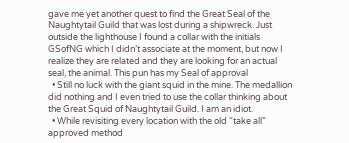gave me yet another quest to find the Great Seal of the Naughtytail Guild that was lost during a shipwreck. Just outside the lighthouse I found a collar with the initials GSofNG which I didn’t associate at the moment, but now I realize they are related and they are looking for an actual seal, the animal. This pun has my Seal of approval
  • Still no luck with the giant squid in the mine. The medallion did nothing and I even tried to use the collar thinking about the Great Squid of Naughtytail Guild. I am an idiot.
  • While revisiting every location with the old “take all” approved method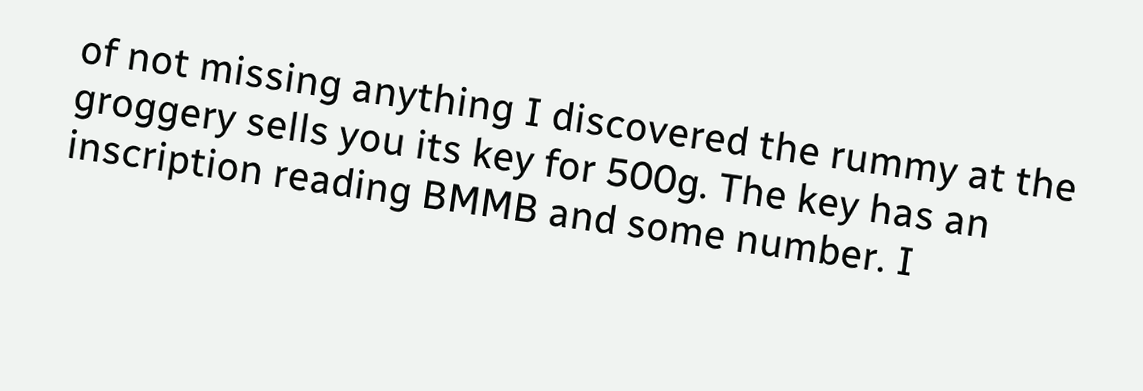of not missing anything I discovered the rummy at the groggery sells you its key for 500g. The key has an inscription reading BMMB and some number. I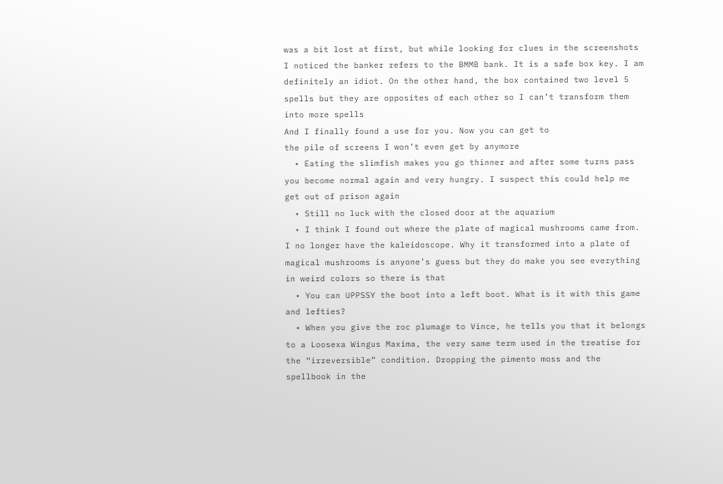was a bit lost at first, but while looking for clues in the screenshots I noticed the banker refers to the BMMB bank. It is a safe box key. I am definitely an idiot. On the other hand, the box contained two level 5 spells but they are opposites of each other so I can’t transform them into more spells
And I finally found a use for you. Now you can get to
the pile of screens I won’t even get by anymore
  • Eating the slimfish makes you go thinner and after some turns pass you become normal again and very hungry. I suspect this could help me get out of prison again
  • Still no luck with the closed door at the aquarium
  • I think I found out where the plate of magical mushrooms came from. I no longer have the kaleidoscope. Why it transformed into a plate of magical mushrooms is anyone’s guess but they do make you see everything in weird colors so there is that
  • You can UPPSSY the boot into a left boot. What is it with this game and lefties?
  • When you give the roc plumage to Vince, he tells you that it belongs to a Loosexa Wingus Maxima, the very same term used in the treatise for the “irreversible” condition. Dropping the pimento moss and the spellbook in the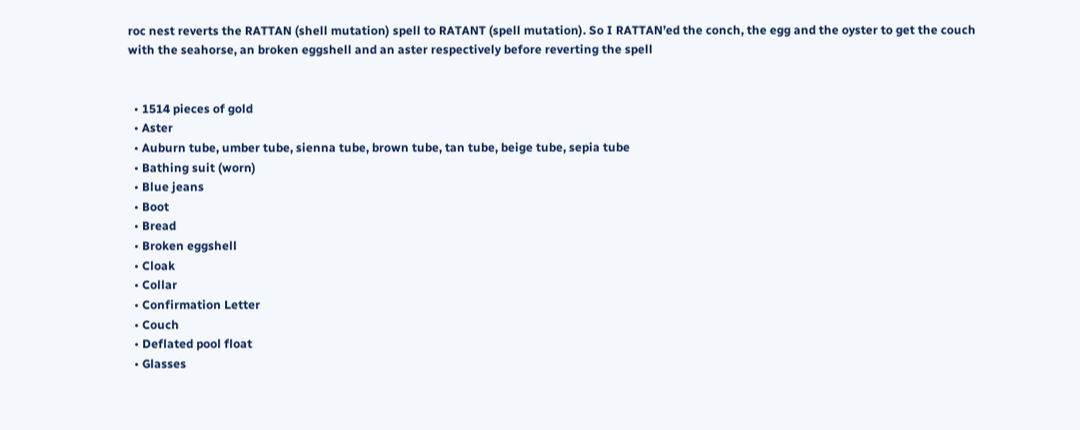roc nest reverts the RATTAN (shell mutation) spell to RATANT (spell mutation). So I RATTAN’ed the conch, the egg and the oyster to get the couch with the seahorse, an broken eggshell and an aster respectively before reverting the spell


  • 1514 pieces of gold
  • Aster
  • Auburn tube, umber tube, sienna tube, brown tube, tan tube, beige tube, sepia tube
  • Bathing suit (worn)
  • Blue jeans
  • Boot
  • Bread
  • Broken eggshell
  • Cloak
  • Collar
  • Confirmation Letter
  • Couch
  • Deflated pool float
  • Glasses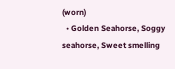(worn)
  • Golden Seahorse, Soggy seahorse, Sweet smelling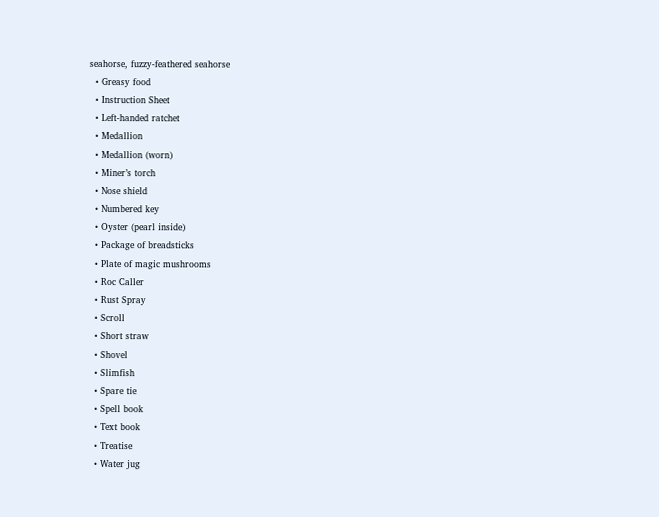seahorse, fuzzy-feathered seahorse
  • Greasy food
  • Instruction Sheet
  • Left-handed ratchet
  • Medallion
  • Medallion (worn)
  • Miner’s torch
  • Nose shield
  • Numbered key
  • Oyster (pearl inside)
  • Package of breadsticks
  • Plate of magic mushrooms
  • Roc Caller
  • Rust Spray
  • Scroll
  • Short straw
  • Shovel
  • Slimfish
  • Spare tie
  • Spell book
  • Text book
  • Treatise
  • Water jug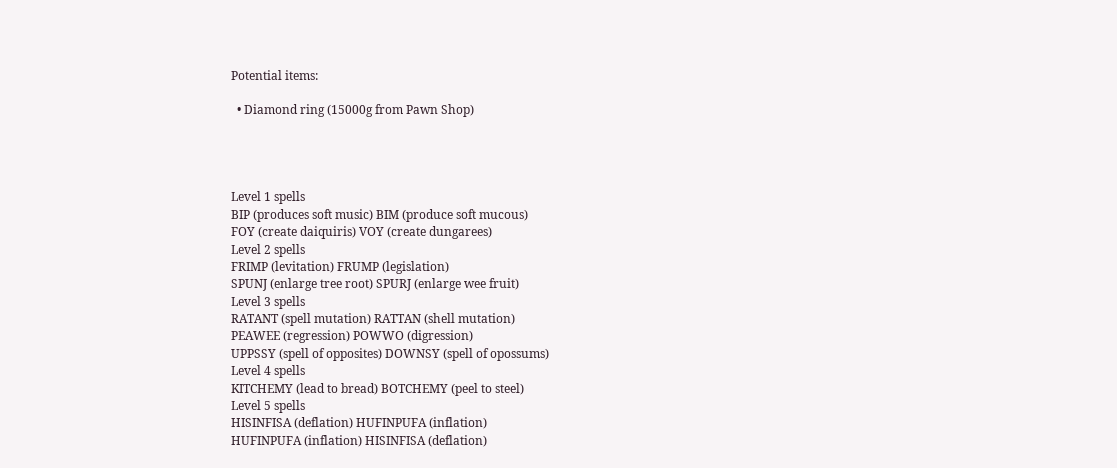Potential items:

  • Diamond ring (15000g from Pawn Shop)




Level 1 spells
BIP (produces soft music) BIM (produce soft mucous)
FOY (create daiquiris) VOY (create dungarees)
Level 2 spells
FRIMP (levitation) FRUMP (legislation)
SPUNJ (enlarge tree root) SPURJ (enlarge wee fruit)
Level 3 spells
RATANT (spell mutation) RATTAN (shell mutation)
PEAWEE (regression) POWWO (digression)
UPPSSY (spell of opposites) DOWNSY (spell of opossums)
Level 4 spells
KITCHEMY (lead to bread) BOTCHEMY (peel to steel)
Level 5 spells
HISINFISA (deflation) HUFINPUFA (inflation)
HUFINPUFA (inflation) HISINFISA (deflation)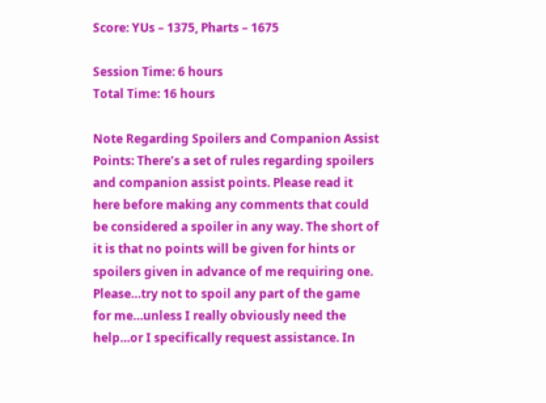Score: YUs – 1375, Pharts – 1675

Session Time: 6 hours
Total Time: 16 hours

Note Regarding Spoilers and Companion Assist Points: There’s a set of rules regarding spoilers and companion assist points. Please read it here before making any comments that could be considered a spoiler in any way. The short of it is that no points will be given for hints or spoilers given in advance of me requiring one. Please…try not to spoil any part of the game for me…unless I really obviously need the help…or I specifically request assistance. In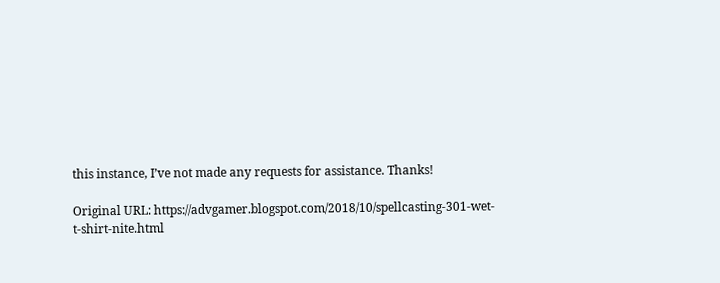this instance, I’ve not made any requests for assistance. Thanks!

Original URL: https://advgamer.blogspot.com/2018/10/spellcasting-301-wet-t-shirt-nite.html